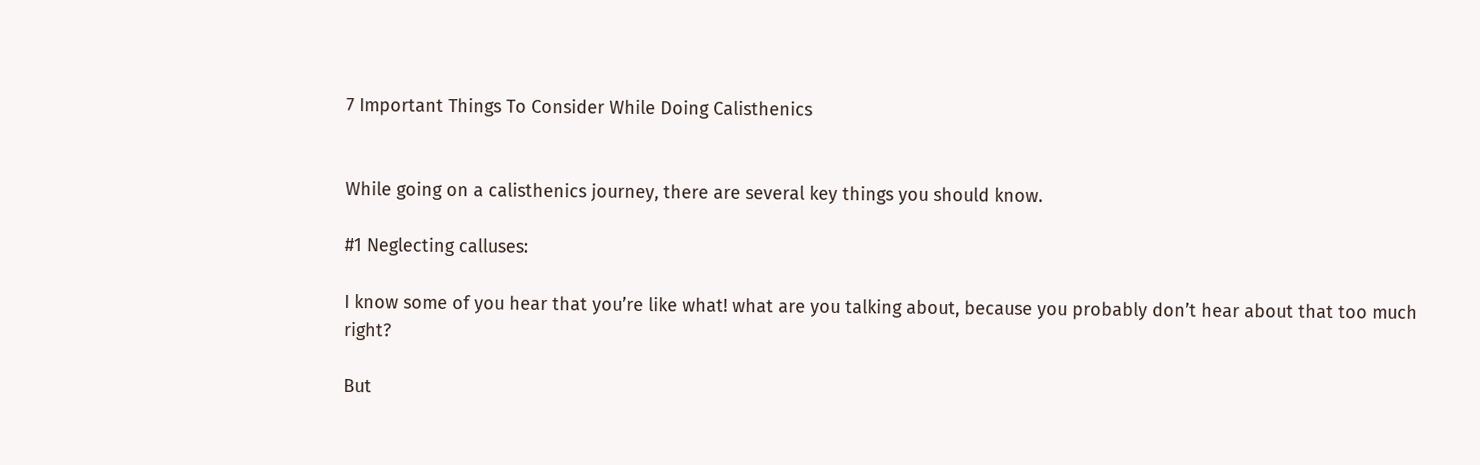7 Important Things To Consider While Doing Calisthenics


While going on a calisthenics journey, there are several key things you should know.

#1 Neglecting calluses:

I know some of you hear that you’re like what! what are you talking about, because you probably don’t hear about that too much right?

But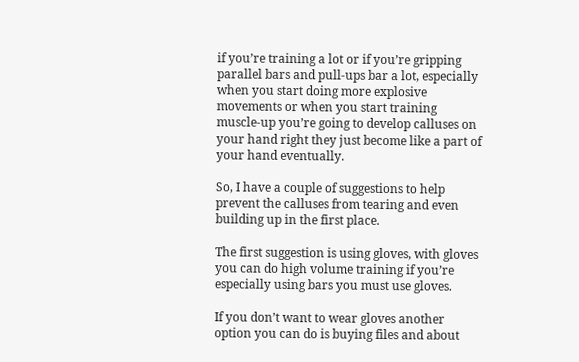if you’re training a lot or if you’re gripping parallel bars and pull-ups bar a lot, especially when you start doing more explosive movements or when you start training muscle-up you’re going to develop calluses on your hand right they just become like a part of your hand eventually.

So, I have a couple of suggestions to help prevent the calluses from tearing and even building up in the first place.

The first suggestion is using gloves, with gloves you can do high volume training if you’re especially using bars you must use gloves.

If you don’t want to wear gloves another option you can do is buying files and about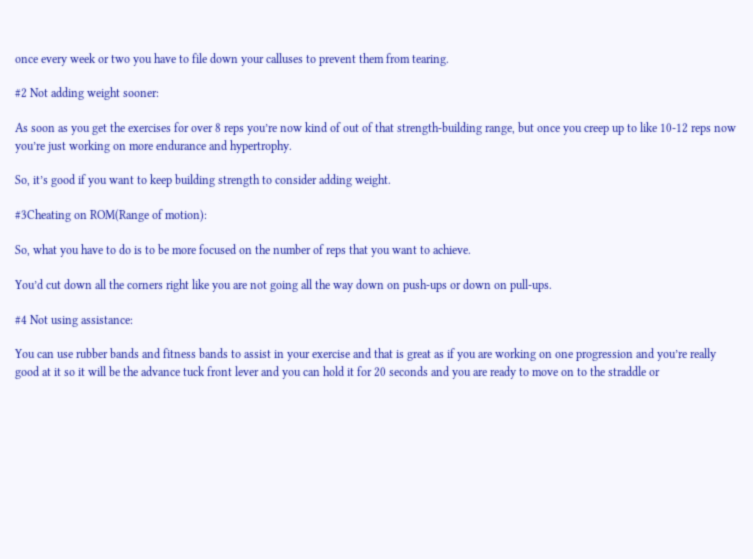once every week or two you have to file down your calluses to prevent them from tearing.

#2 Not adding weight sooner:

As soon as you get the exercises for over 8 reps you’re now kind of out of that strength-building range, but once you creep up to like 10-12 reps now you’re just working on more endurance and hypertrophy.

So, it’s good if you want to keep building strength to consider adding weight.

#3Cheating on ROM(Range of motion):

So, what you have to do is to be more focused on the number of reps that you want to achieve.

You’d cut down all the corners right like you are not going all the way down on push-ups or down on pull-ups.

#4 Not using assistance:

You can use rubber bands and fitness bands to assist in your exercise and that is great as if you are working on one progression and you’re really good at it so it will be the advance tuck front lever and you can hold it for 20 seconds and you are ready to move on to the straddle or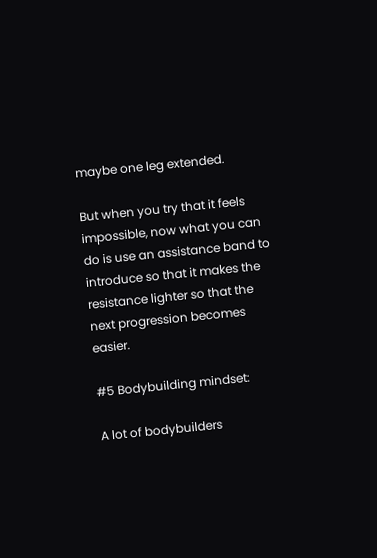maybe one leg extended.

But when you try that it feels impossible, now what you can do is use an assistance band to introduce so that it makes the resistance lighter so that the next progression becomes easier.

#5 Bodybuilding mindset:

A lot of bodybuilders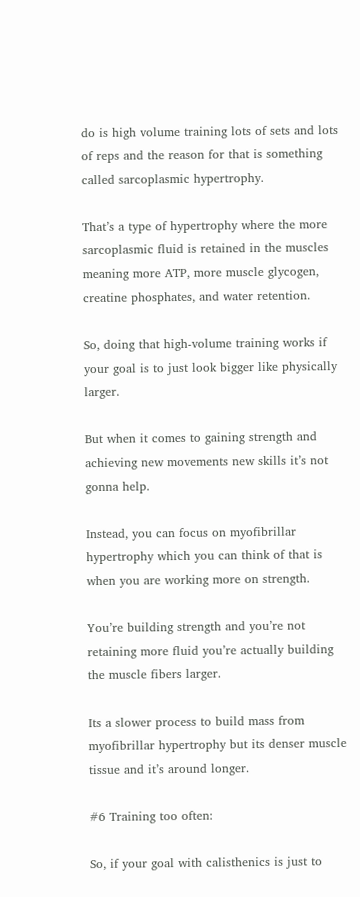do is high volume training lots of sets and lots of reps and the reason for that is something called sarcoplasmic hypertrophy.

That’s a type of hypertrophy where the more sarcoplasmic fluid is retained in the muscles meaning more ATP, more muscle glycogen, creatine phosphates, and water retention.

So, doing that high-volume training works if your goal is to just look bigger like physically larger.

But when it comes to gaining strength and achieving new movements new skills it’s not gonna help.

Instead, you can focus on myofibrillar hypertrophy which you can think of that is when you are working more on strength.

You’re building strength and you’re not retaining more fluid you’re actually building the muscle fibers larger.

Its a slower process to build mass from myofibrillar hypertrophy but its denser muscle tissue and it’s around longer.

#6 Training too often:

So, if your goal with calisthenics is just to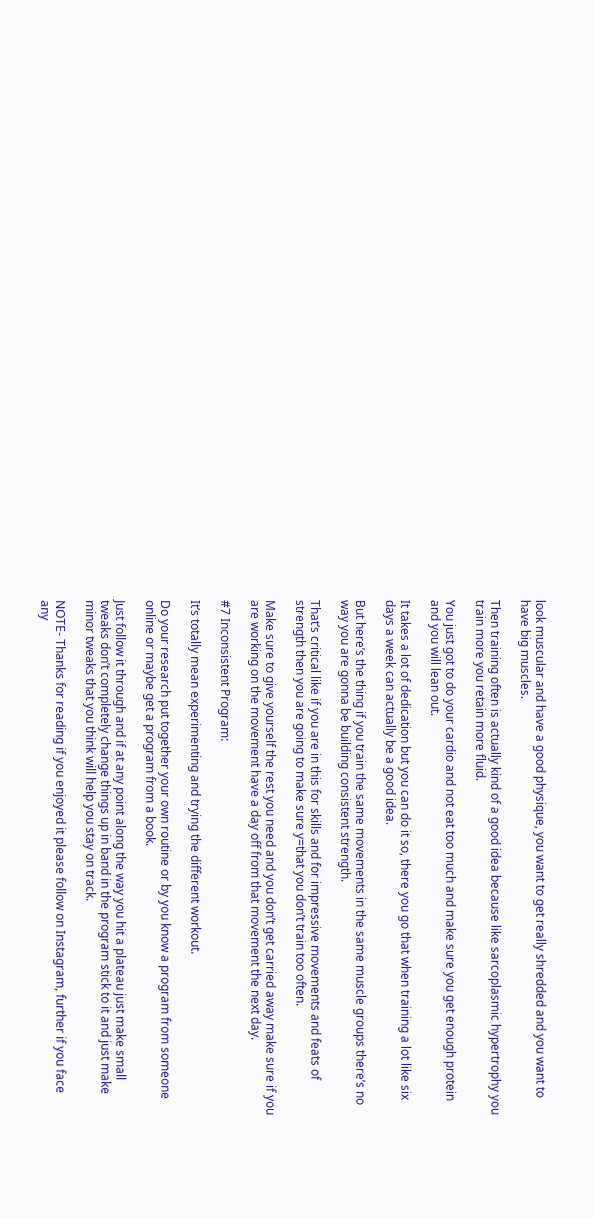look muscular and have a good physique, you want to get really shredded and you want to have big muscles.

Then training often is actually kind of a good idea because like sarcoplasmic hypertrophy you train more you retain more fluid.

You just got to do your cardio and not eat too much and make sure you get enough protein and you will lean out.

It takes a lot of dedication but you can do it so, there you go that when training a lot like six days a week can actually be a good idea.

But here’s the thing if you train the same movements in the same muscle groups there’s no way you are gonna be building consistent strength.

That’s critical like if you are in this for skills and for impressive movements and feats of strength then you are going to make sure y=that you don’t train too often.

Make sure to give yourself the rest you need and you don’t get carried away make sure if you are working on the movement have a day off from that movement the next day.

#7 Inconsistent Program:

It’s totally mean experimenting and trying the different workout.

Do your research put together your own routine or by you know a program from someone online or maybe get a program from a book.

Just follow it through and if at any point along the way you hit a plateau just make small tweaks don’t completely change things up in band in the program stick to it and just make minor tweaks that you think will help you stay on track.

NOTE- Thanks for reading if you enjoyed it please follow on Instagram, further if you face any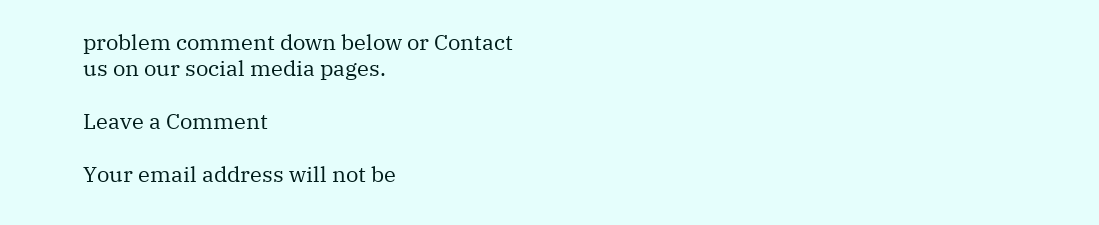problem comment down below or Contact us on our social media pages.

Leave a Comment

Your email address will not be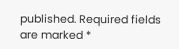published. Required fields are marked *